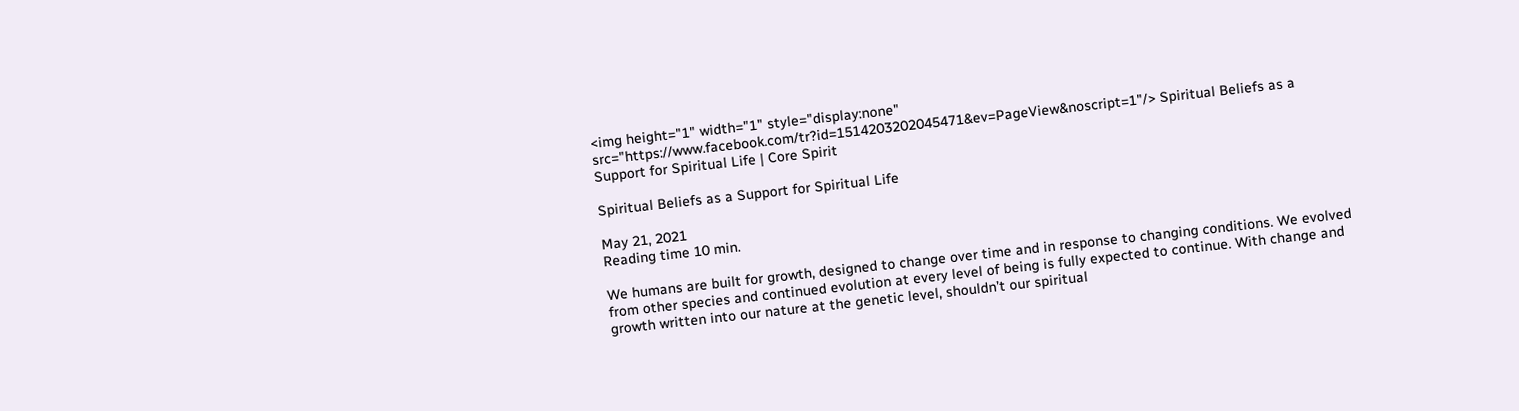<img height="1" width="1" style="display:none" src="https://www.facebook.com/tr?id=1514203202045471&ev=PageView&noscript=1"/> Spiritual Beliefs as a Support for Spiritual Life | Core Spirit

Spiritual Beliefs as a Support for Spiritual Life

May 21, 2021
Reading time 10 min.

We humans are built for growth, designed to change over time and in response to changing conditions. We evolved from other species and continued evolution at every level of being is fully expected to continue. With change and growth written into our nature at the genetic level, shouldn’t our spiritual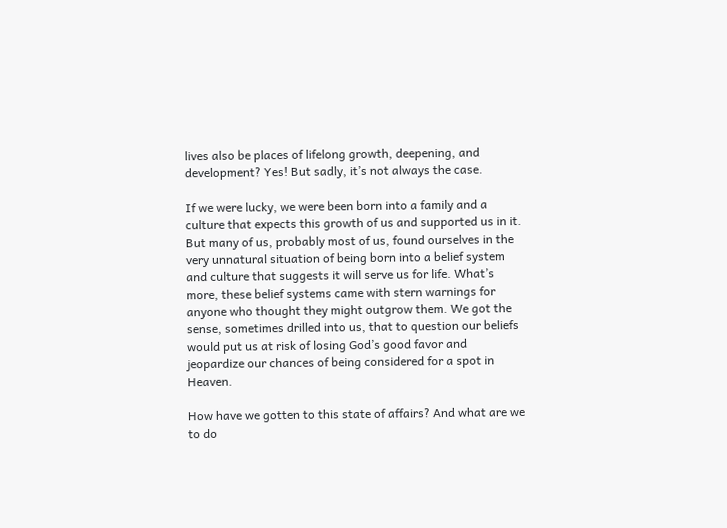lives also be places of lifelong growth, deepening, and development? Yes! But sadly, it’s not always the case.

If we were lucky, we were been born into a family and a culture that expects this growth of us and supported us in it. But many of us, probably most of us, found ourselves in the very unnatural situation of being born into a belief system and culture that suggests it will serve us for life. What’s more, these belief systems came with stern warnings for anyone who thought they might outgrow them. We got the sense, sometimes drilled into us, that to question our beliefs would put us at risk of losing God’s good favor and jeopardize our chances of being considered for a spot in Heaven.

How have we gotten to this state of affairs? And what are we to do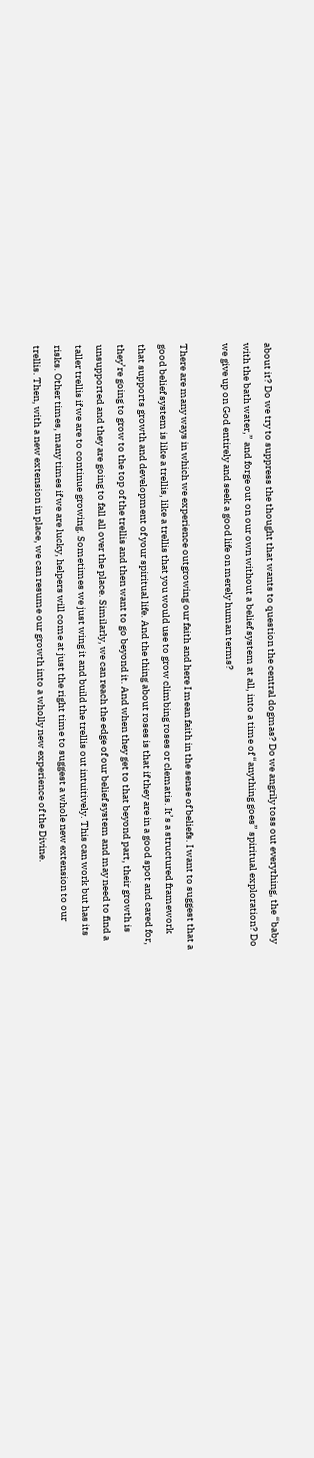about it? Do we try to suppress the thought that wants to question the central dogmas? Do we angrily toss out everything, the “baby with the bath water,” and forge out on our own without a belief system at all, into a time of “anything goes” spiritual exploration? Do we give up on God entirely and seek a good life on merely human terms?

There are many ways in which we experience outgrowing our faith and here I mean faith in the sense of beliefs. I want to suggest that a good belief system is like a trellis, like a trellis that you would use to grow climbing roses or clematis. It’s a structured framework that supports growth and development of your spiritual life. And the thing about roses is that if they are in a good spot and cared for, they’re going to grow to the top of the trellis and then want to go beyond it. And when they get to that beyond part, their growth is unsupported and they are going to fall all over the place. Similarly, we can reach the edge of our belief system and may need to find a taller trellis if we are to continue growing. Sometimes we just wing it and build the trellis out intuitively. This can work but has its risks. Other times, many times if we are lucky, helpers will come at just the right time to suggest a whole new extension to our trellis. Then, with a new extension in place, we can resume our growth into a wholly new experience of the Divine.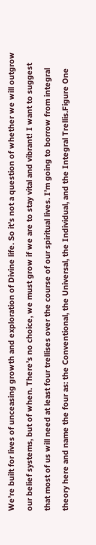We’re built for lives of unceasing growth and exploration of Divine life. So it’s not a question of whether we will outgrow our belief systems, but of when. There’s no choice, we must grow if we are to stay vital and vibrant! I want to suggest that most of us will need at least four trellises over the course of our spiritual lives. I’m going to borrow from integral theory here and name the four as: the Conventional, the Universal, the Individual, and the Integral Trellis.Figure One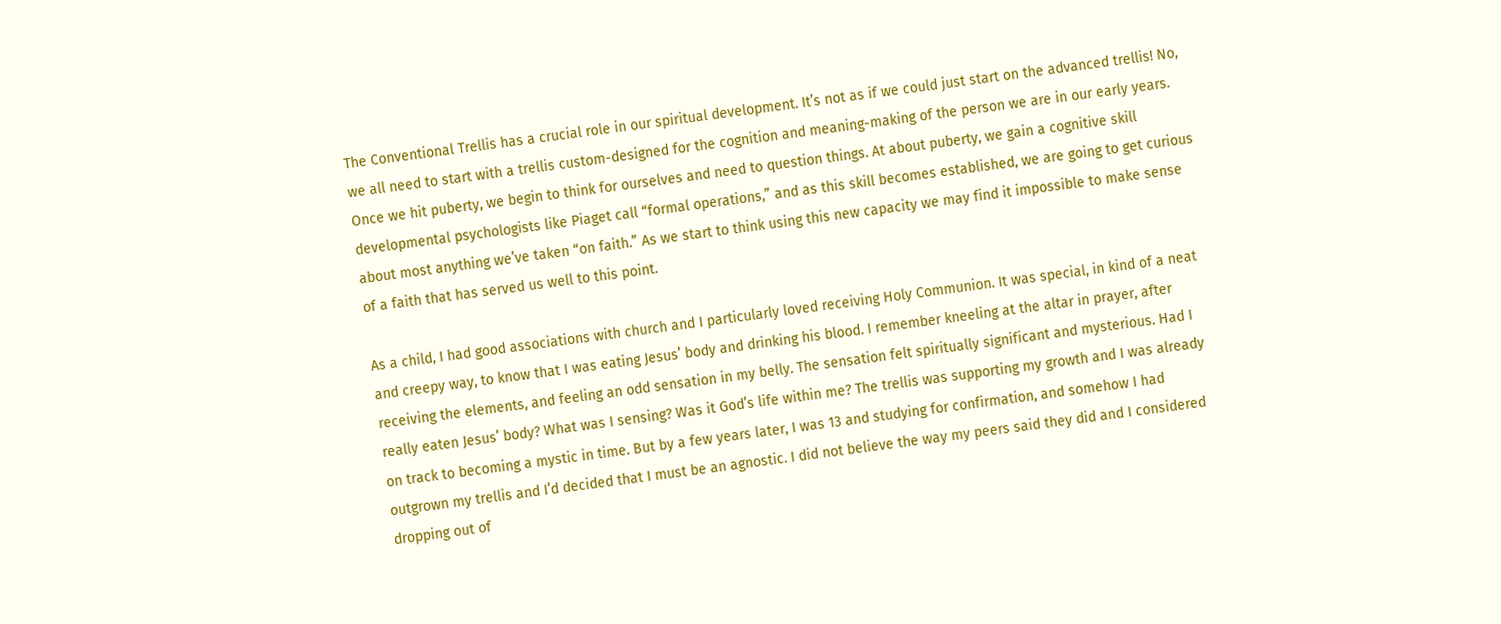The Conventional Trellis has a crucial role in our spiritual development. It’s not as if we could just start on the advanced trellis! No, we all need to start with a trellis custom-designed for the cognition and meaning-making of the person we are in our early years. Once we hit puberty, we begin to think for ourselves and need to question things. At about puberty, we gain a cognitive skill developmental psychologists like Piaget call “formal operations,” and as this skill becomes established, we are going to get curious about most anything we’ve taken “on faith.” As we start to think using this new capacity we may find it impossible to make sense of a faith that has served us well to this point.

As a child, I had good associations with church and I particularly loved receiving Holy Communion. It was special, in kind of a neat and creepy way, to know that I was eating Jesus’ body and drinking his blood. I remember kneeling at the altar in prayer, after receiving the elements, and feeling an odd sensation in my belly. The sensation felt spiritually significant and mysterious. Had I really eaten Jesus’ body? What was I sensing? Was it God’s life within me? The trellis was supporting my growth and I was already on track to becoming a mystic in time. But by a few years later, I was 13 and studying for confirmation, and somehow I had outgrown my trellis and I’d decided that I must be an agnostic. I did not believe the way my peers said they did and I considered dropping out of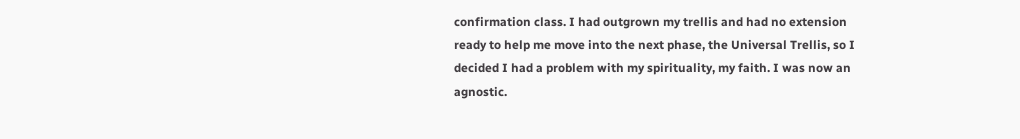confirmation class. I had outgrown my trellis and had no extension ready to help me move into the next phase, the Universal Trellis, so I decided I had a problem with my spirituality, my faith. I was now an agnostic.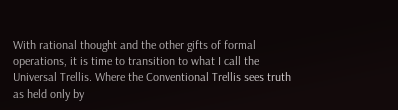With rational thought and the other gifts of formal operations, it is time to transition to what I call the Universal Trellis. Where the Conventional Trellis sees truth as held only by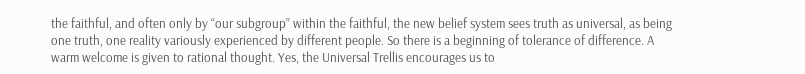the faithful, and often only by “our subgroup” within the faithful, the new belief system sees truth as universal, as being one truth, one reality variously experienced by different people. So there is a beginning of tolerance of difference. A warm welcome is given to rational thought. Yes, the Universal Trellis encourages us to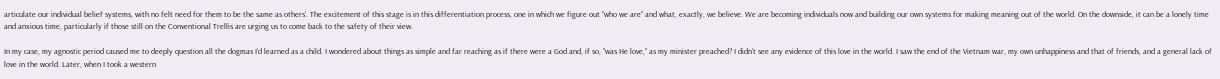articulate our individual belief systems, with no felt need for them to be the same as others’. The excitement of this stage is in this differentiation process, one in which we figure out “who we are” and what, exactly, we believe. We are becoming individuals now and building our own systems for making meaning out of the world. On the downside, it can be a lonely time and anxious time, particularly if those still on the Conventional Trellis are urging us to come back to the safety of their view.

In my case, my agnostic period caused me to deeply question all the dogmas I’d learned as a child. I wondered about things as simple and far reaching as if there were a God and, if so, “was He love,” as my minister preached? I didn’t see any evidence of this love in the world. I saw the end of the Vietnam war, my own unhappiness and that of friends, and a general lack of love in the world. Later, when I took a western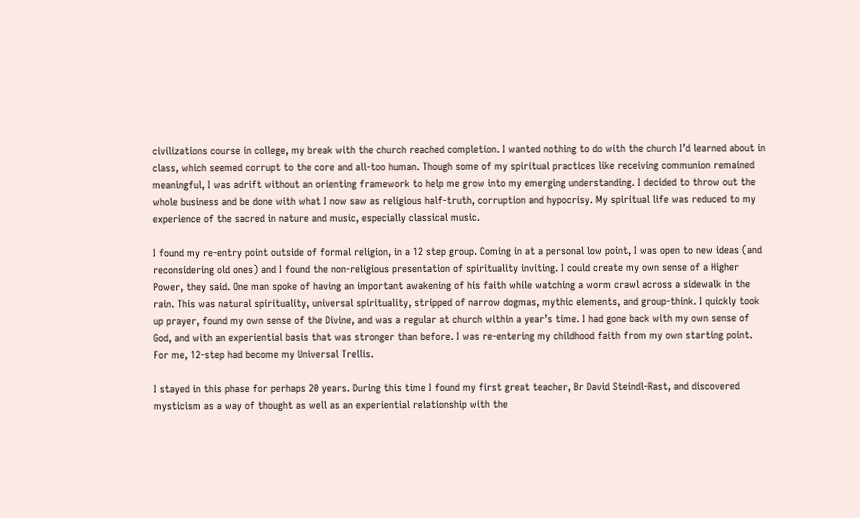civilizations course in college, my break with the church reached completion. I wanted nothing to do with the church I’d learned about in class, which seemed corrupt to the core and all-too human. Though some of my spiritual practices like receiving communion remained meaningful, I was adrift without an orienting framework to help me grow into my emerging understanding. I decided to throw out the whole business and be done with what I now saw as religious half-truth, corruption and hypocrisy. My spiritual life was reduced to my experience of the sacred in nature and music, especially classical music.

I found my re-entry point outside of formal religion, in a 12 step group. Coming in at a personal low point, I was open to new ideas (and reconsidering old ones) and I found the non-religious presentation of spirituality inviting. I could create my own sense of a Higher Power, they said. One man spoke of having an important awakening of his faith while watching a worm crawl across a sidewalk in the rain. This was natural spirituality, universal spirituality, stripped of narrow dogmas, mythic elements, and group-think. I quickly took up prayer, found my own sense of the Divine, and was a regular at church within a year’s time. I had gone back with my own sense of God, and with an experiential basis that was stronger than before. I was re-entering my childhood faith from my own starting point. For me, 12-step had become my Universal Trellis.

I stayed in this phase for perhaps 20 years. During this time I found my first great teacher, Br David Steindl-Rast, and discovered mysticism as a way of thought as well as an experiential relationship with the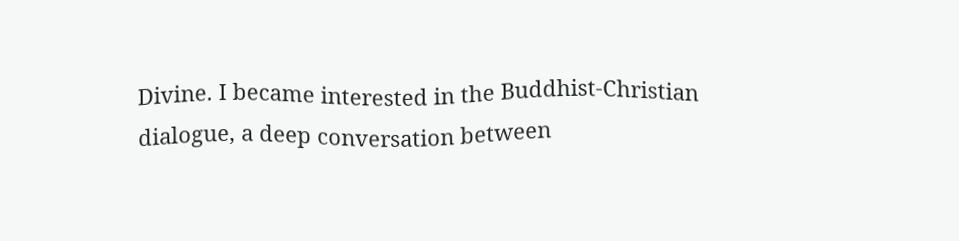Divine. I became interested in the Buddhist-Christian dialogue, a deep conversation between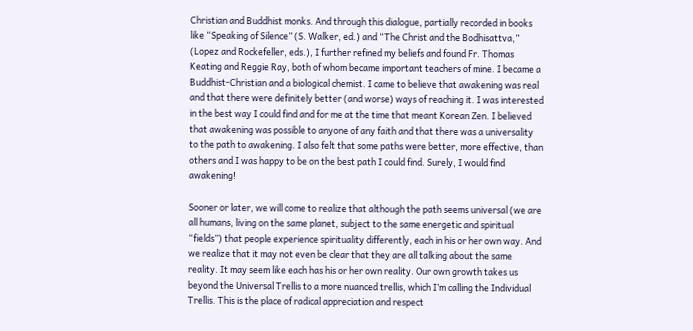Christian and Buddhist monks. And through this dialogue, partially recorded in books like “Speaking of Silence” (S. Walker, ed.) and “The Christ and the Bodhisattva,” (Lopez and Rockefeller, eds.), I further refined my beliefs and found Fr. Thomas Keating and Reggie Ray, both of whom became important teachers of mine. I became a Buddhist-Christian and a biological chemist. I came to believe that awakening was real and that there were definitely better (and worse) ways of reaching it. I was interested in the best way I could find and for me at the time that meant Korean Zen. I believed that awakening was possible to anyone of any faith and that there was a universality to the path to awakening. I also felt that some paths were better, more effective, than others and I was happy to be on the best path I could find. Surely, I would find awakening!

Sooner or later, we will come to realize that although the path seems universal (we are all humans, living on the same planet, subject to the same energetic and spiritual “fields”) that people experience spirituality differently, each in his or her own way. And we realize that it may not even be clear that they are all talking about the same reality. It may seem like each has his or her own reality. Our own growth takes us beyond the Universal Trellis to a more nuanced trellis, which I’m calling the Individual Trellis. This is the place of radical appreciation and respect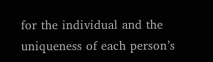for the individual and the uniqueness of each person’s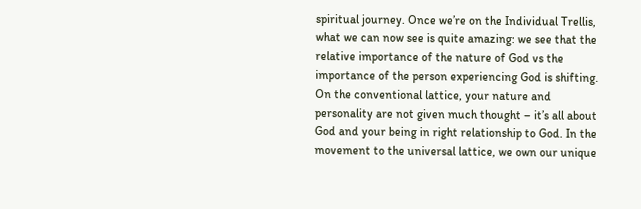spiritual journey. Once we’re on the Individual Trellis, what we can now see is quite amazing: we see that the relative importance of the nature of God vs the importance of the person experiencing God is shifting. On the conventional lattice, your nature and personality are not given much thought – it’s all about God and your being in right relationship to God. In the movement to the universal lattice, we own our unique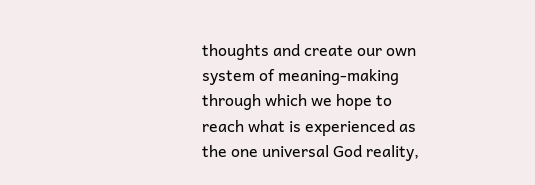thoughts and create our own system of meaning-making through which we hope to reach what is experienced as the one universal God reality,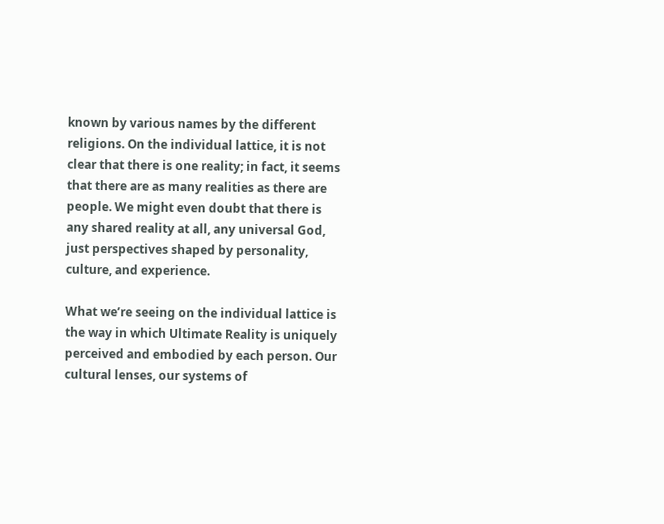known by various names by the different religions. On the individual lattice, it is not clear that there is one reality; in fact, it seems that there are as many realities as there are people. We might even doubt that there is any shared reality at all, any universal God, just perspectives shaped by personality, culture, and experience.

What we’re seeing on the individual lattice is the way in which Ultimate Reality is uniquely perceived and embodied by each person. Our cultural lenses, our systems of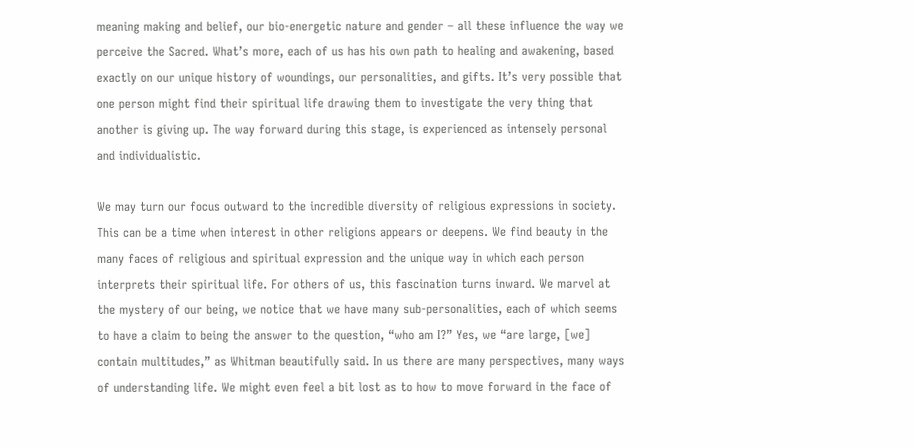meaning making and belief, our bio-energetic nature and gender – all these influence the way we perceive the Sacred. What’s more, each of us has his own path to healing and awakening, based exactly on our unique history of woundings, our personalities, and gifts. It’s very possible that one person might find their spiritual life drawing them to investigate the very thing that another is giving up. The way forward during this stage, is experienced as intensely personal and individualistic.

We may turn our focus outward to the incredible diversity of religious expressions in society. This can be a time when interest in other religions appears or deepens. We find beauty in the many faces of religious and spiritual expression and the unique way in which each person interprets their spiritual life. For others of us, this fascination turns inward. We marvel at the mystery of our being, we notice that we have many sub-personalities, each of which seems to have a claim to being the answer to the question, “who am I?” Yes, we “are large, [we] contain multitudes,” as Whitman beautifully said. In us there are many perspectives, many ways of understanding life. We might even feel a bit lost as to how to move forward in the face of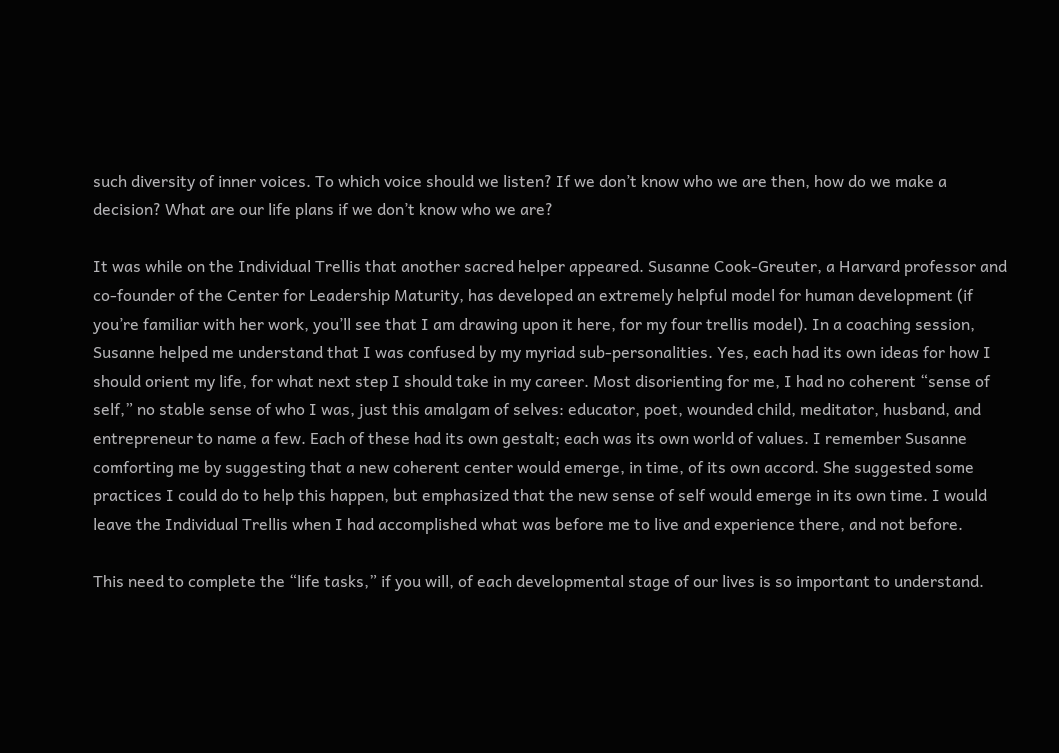such diversity of inner voices. To which voice should we listen? If we don’t know who we are then, how do we make a decision? What are our life plans if we don’t know who we are?

It was while on the Individual Trellis that another sacred helper appeared. Susanne Cook-Greuter, a Harvard professor and co-founder of the Center for Leadership Maturity, has developed an extremely helpful model for human development (if you’re familiar with her work, you’ll see that I am drawing upon it here, for my four trellis model). In a coaching session, Susanne helped me understand that I was confused by my myriad sub-personalities. Yes, each had its own ideas for how I should orient my life, for what next step I should take in my career. Most disorienting for me, I had no coherent “sense of self,” no stable sense of who I was, just this amalgam of selves: educator, poet, wounded child, meditator, husband, and entrepreneur to name a few. Each of these had its own gestalt; each was its own world of values. I remember Susanne comforting me by suggesting that a new coherent center would emerge, in time, of its own accord. She suggested some practices I could do to help this happen, but emphasized that the new sense of self would emerge in its own time. I would leave the Individual Trellis when I had accomplished what was before me to live and experience there, and not before.

This need to complete the “life tasks,” if you will, of each developmental stage of our lives is so important to understand.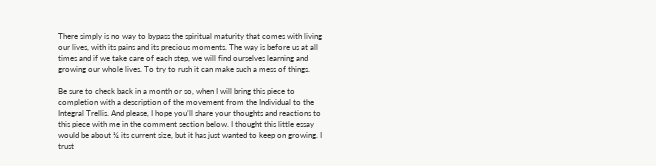There simply is no way to bypass the spiritual maturity that comes with living our lives, with its pains and its precious moments. The way is before us at all times and if we take care of each step, we will find ourselves learning and growing our whole lives. To try to rush it can make such a mess of things.

Be sure to check back in a month or so, when I will bring this piece to completion with a description of the movement from the Individual to the Integral Trellis. And please, I hope you’ll share your thoughts and reactions to this piece with me in the comment section below. I thought this little essay would be about ¼ its current size, but it has just wanted to keep on growing. I trust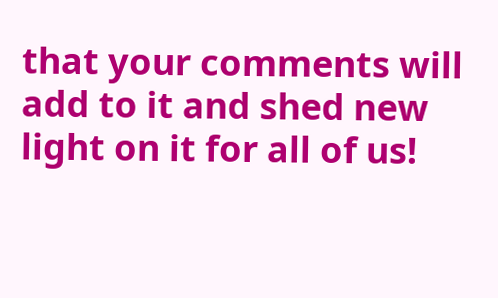that your comments will add to it and shed new light on it for all of us!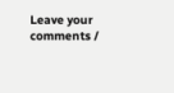Leave your comments /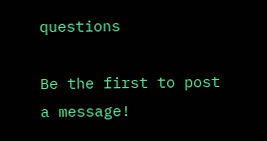questions

Be the first to post a message!